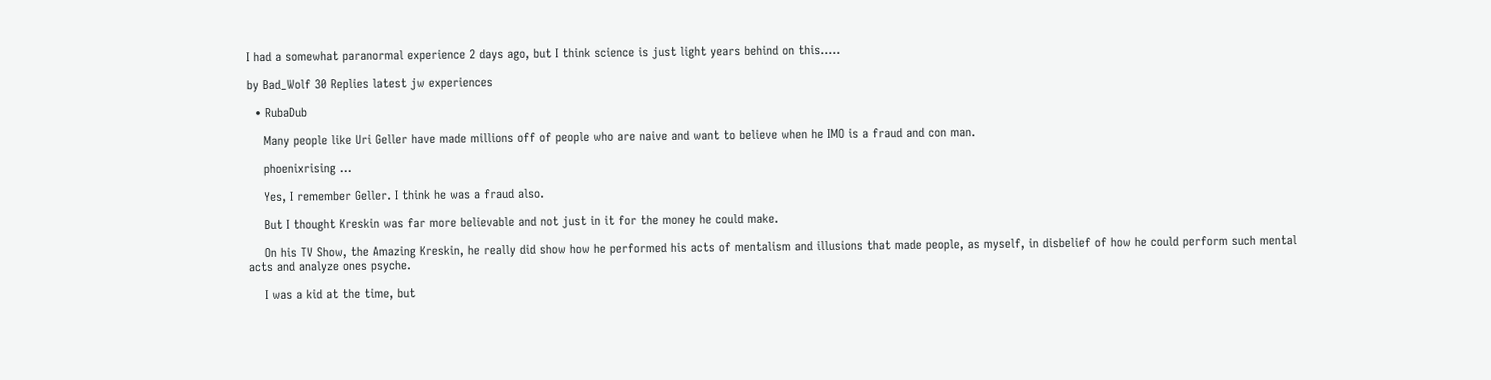I had a somewhat paranormal experience 2 days ago, but I think science is just light years behind on this.....

by Bad_Wolf 30 Replies latest jw experiences

  • RubaDub

    Many people like Uri Geller have made millions off of people who are naive and want to believe when he IMO is a fraud and con man.

    phoenixrising ...

    Yes, I remember Geller. I think he was a fraud also.

    But I thought Kreskin was far more believable and not just in it for the money he could make.

    On his TV Show, the Amazing Kreskin, he really did show how he performed his acts of mentalism and illusions that made people, as myself, in disbelief of how he could perform such mental acts and analyze ones psyche.

    I was a kid at the time, but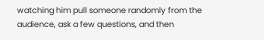watching him pull someone randomly from the audience, ask a few questions, and then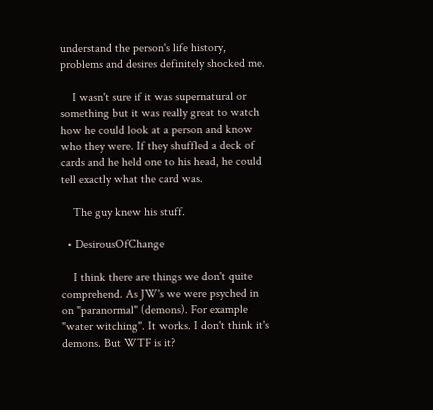understand the person's life history, problems and desires definitely shocked me.

    I wasn't sure if it was supernatural or something but it was really great to watch how he could look at a person and know who they were. If they shuffled a deck of cards and he held one to his head, he could tell exactly what the card was.

    The guy knew his stuff.

  • DesirousOfChange

    I think there are things we don't quite comprehend. As JW's we were psyched in on "paranormal" (demons). For example "water witching". It works. I don't think it's demons. But WTF is it?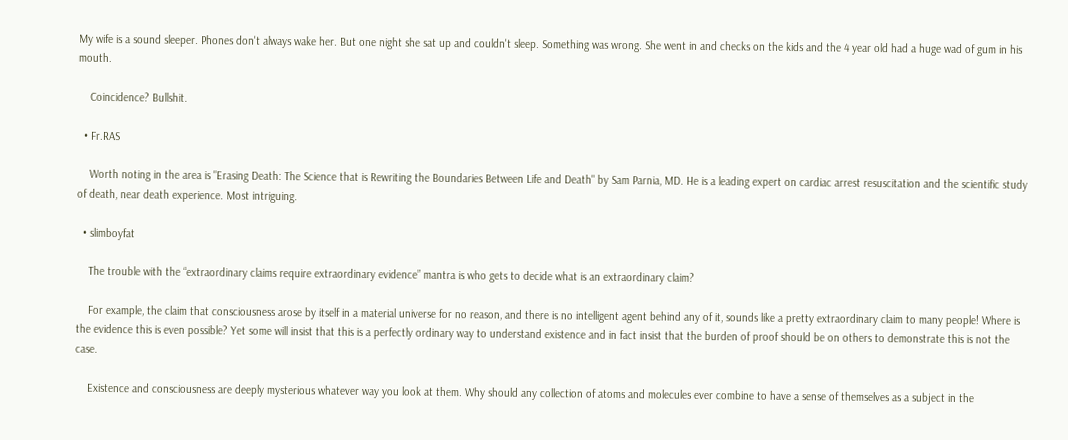My wife is a sound sleeper. Phones don't always wake her. But one night she sat up and couldn't sleep. Something was wrong. She went in and checks on the kids and the 4 year old had a huge wad of gum in his mouth.

    Coincidence? Bullshit.

  • Fr.RAS

    Worth noting in the area is "Erasing Death: The Science that is Rewriting the Boundaries Between Life and Death" by Sam Parnia, MD. He is a leading expert on cardiac arrest resuscitation and the scientific study of death, near death experience. Most intriguing.

  • slimboyfat

    The trouble with the “extraordinary claims require extraordinary evidence” mantra is who gets to decide what is an extraordinary claim?

    For example, the claim that consciousness arose by itself in a material universe for no reason, and there is no intelligent agent behind any of it, sounds like a pretty extraordinary claim to many people! Where is the evidence this is even possible? Yet some will insist that this is a perfectly ordinary way to understand existence and in fact insist that the burden of proof should be on others to demonstrate this is not the case.

    Existence and consciousness are deeply mysterious whatever way you look at them. Why should any collection of atoms and molecules ever combine to have a sense of themselves as a subject in the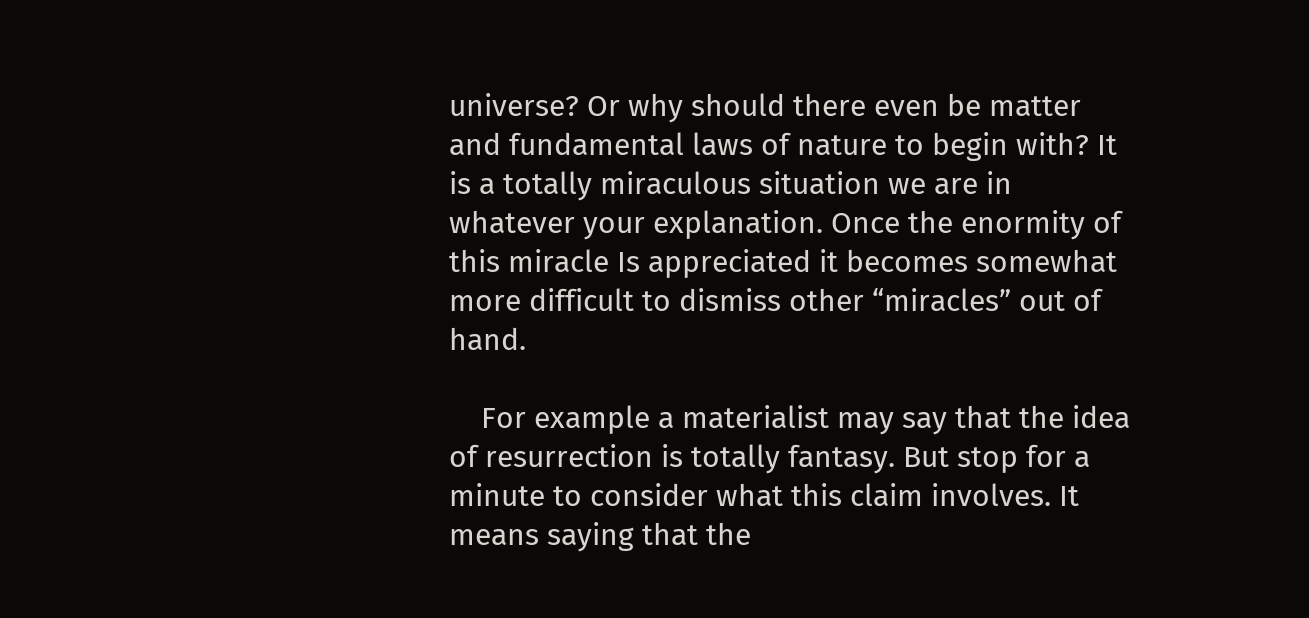universe? Or why should there even be matter and fundamental laws of nature to begin with? It is a totally miraculous situation we are in whatever your explanation. Once the enormity of this miracle Is appreciated it becomes somewhat more difficult to dismiss other “miracles” out of hand.

    For example a materialist may say that the idea of resurrection is totally fantasy. But stop for a minute to consider what this claim involves. It means saying that the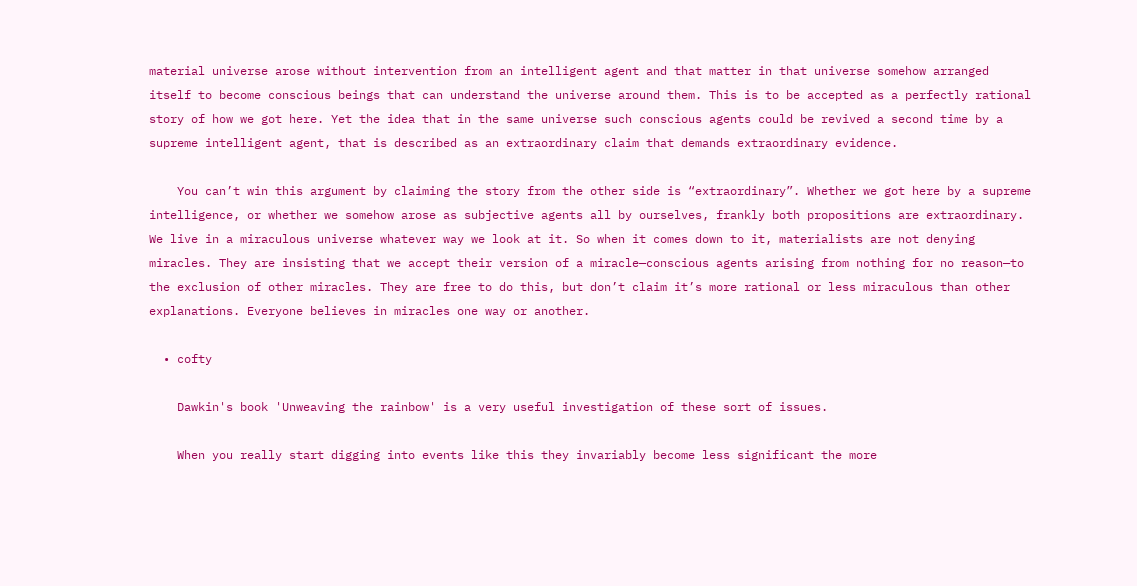material universe arose without intervention from an intelligent agent and that matter in that universe somehow arranged itself to become conscious beings that can understand the universe around them. This is to be accepted as a perfectly rational story of how we got here. Yet the idea that in the same universe such conscious agents could be revived a second time by a supreme intelligent agent, that is described as an extraordinary claim that demands extraordinary evidence.

    You can’t win this argument by claiming the story from the other side is “extraordinary”. Whether we got here by a supreme intelligence, or whether we somehow arose as subjective agents all by ourselves, frankly both propositions are extraordinary. We live in a miraculous universe whatever way we look at it. So when it comes down to it, materialists are not denying miracles. They are insisting that we accept their version of a miracle—conscious agents arising from nothing for no reason—to the exclusion of other miracles. They are free to do this, but don’t claim it’s more rational or less miraculous than other explanations. Everyone believes in miracles one way or another.

  • cofty

    Dawkin's book 'Unweaving the rainbow' is a very useful investigation of these sort of issues.

    When you really start digging into events like this they invariably become less significant the more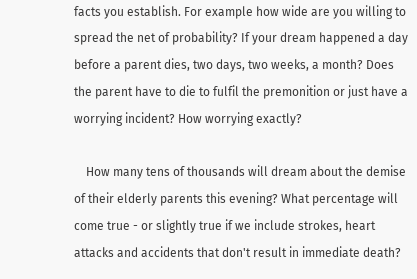facts you establish. For example how wide are you willing to spread the net of probability? If your dream happened a day before a parent dies, two days, two weeks, a month? Does the parent have to die to fulfil the premonition or just have a worrying incident? How worrying exactly?

    How many tens of thousands will dream about the demise of their elderly parents this evening? What percentage will come true - or slightly true if we include strokes, heart attacks and accidents that don't result in immediate death?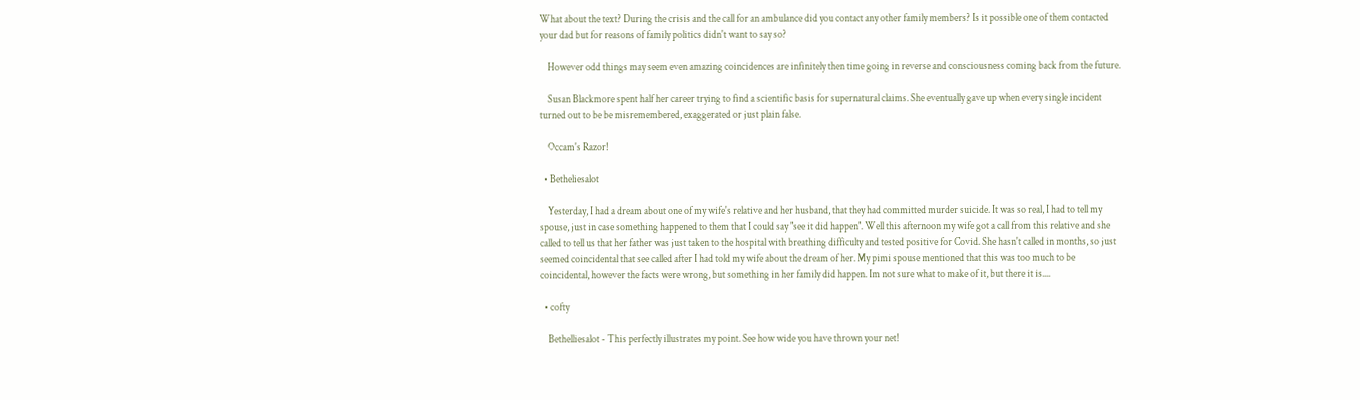What about the text? During the crisis and the call for an ambulance did you contact any other family members? Is it possible one of them contacted your dad but for reasons of family politics didn't want to say so?

    However odd things may seem even amazing coincidences are infinitely then time going in reverse and consciousness coming back from the future.

    Susan Blackmore spent half her career trying to find a scientific basis for supernatural claims. She eventually gave up when every single incident turned out to be be misremembered, exaggerated or just plain false.

    Occam's Razor!

  • Betheliesalot

    Yesterday, I had a dream about one of my wife's relative and her husband, that they had committed murder suicide. It was so real, I had to tell my spouse, just in case something happened to them that I could say "see it did happen". Well this afternoon my wife got a call from this relative and she called to tell us that her father was just taken to the hospital with breathing difficulty and tested positive for Covid. She hasn't called in months, so just seemed coincidental that see called after I had told my wife about the dream of her. My pimi spouse mentioned that this was too much to be coincidental, however the facts were wrong, but something in her family did happen. Im not sure what to make of it, but there it is....

  • cofty

    Bethelliesalot - This perfectly illustrates my point. See how wide you have thrown your net!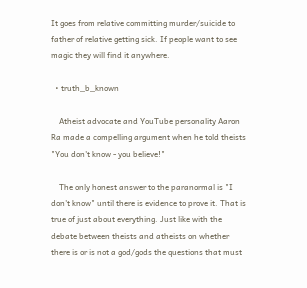It goes from relative committing murder/suicide to father of relative getting sick. If people want to see magic they will find it anywhere.

  • truth_b_known

    Atheist advocate and YouTube personality Aaron Ra made a compelling argument when he told theists "You don't know - you believe!"

    The only honest answer to the paranormal is "I don't know" until there is evidence to prove it. That is true of just about everything. Just like with the debate between theists and atheists on whether there is or is not a god/gods the questions that must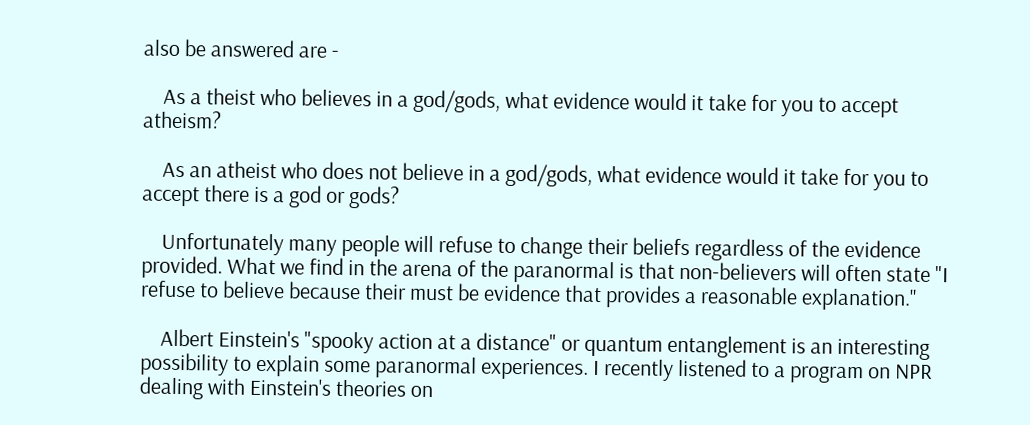also be answered are -

    As a theist who believes in a god/gods, what evidence would it take for you to accept atheism?

    As an atheist who does not believe in a god/gods, what evidence would it take for you to accept there is a god or gods?

    Unfortunately many people will refuse to change their beliefs regardless of the evidence provided. What we find in the arena of the paranormal is that non-believers will often state "I refuse to believe because their must be evidence that provides a reasonable explanation."

    Albert Einstein's "spooky action at a distance" or quantum entanglement is an interesting possibility to explain some paranormal experiences. I recently listened to a program on NPR dealing with Einstein's theories on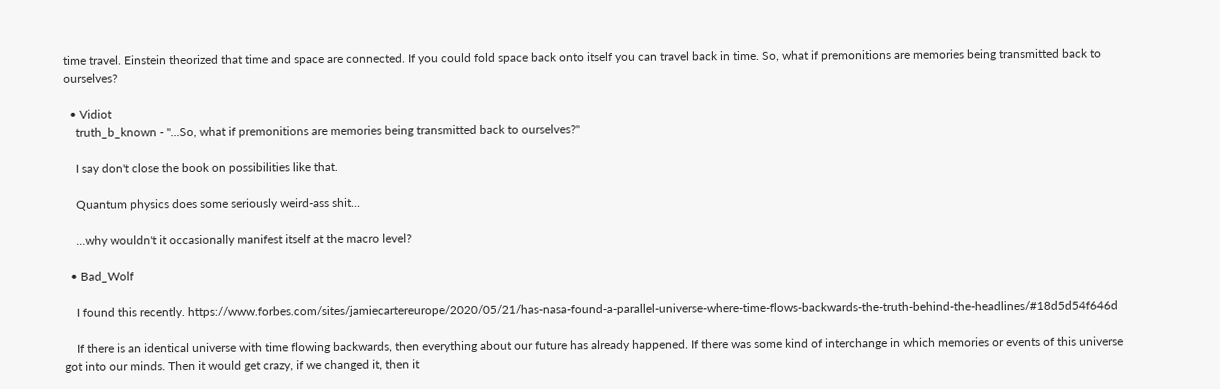time travel. Einstein theorized that time and space are connected. If you could fold space back onto itself you can travel back in time. So, what if premonitions are memories being transmitted back to ourselves?

  • Vidiot
    truth_b_known - "...So, what if premonitions are memories being transmitted back to ourselves?"

    I say don't close the book on possibilities like that.

    Quantum physics does some seriously weird-ass shit...

    ...why wouldn't it occasionally manifest itself at the macro level?

  • Bad_Wolf

    I found this recently. https://www.forbes.com/sites/jamiecartereurope/2020/05/21/has-nasa-found-a-parallel-universe-where-time-flows-backwards-the-truth-behind-the-headlines/#18d5d54f646d

    If there is an identical universe with time flowing backwards, then everything about our future has already happened. If there was some kind of interchange in which memories or events of this universe got into our minds. Then it would get crazy, if we changed it, then it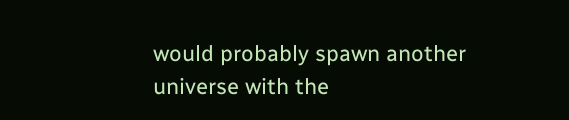would probably spawn another universe with the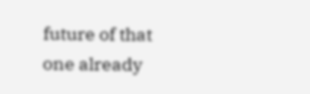future of that one already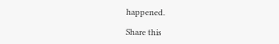happened.

Share this